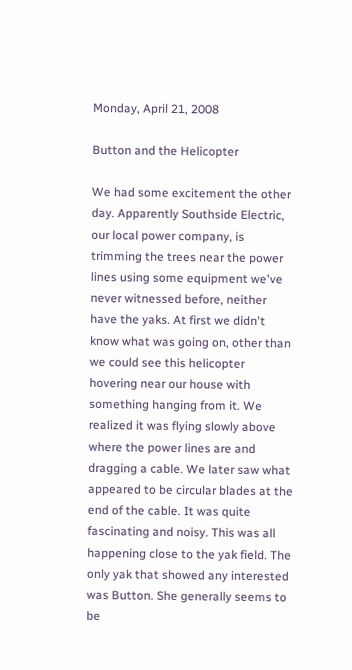Monday, April 21, 2008

Button and the Helicopter

We had some excitement the other day. Apparently Southside Electric, our local power company, is trimming the trees near the power lines using some equipment we've never witnessed before, neither have the yaks. At first we didn't know what was going on, other than we could see this helicopter hovering near our house with something hanging from it. We realized it was flying slowly above where the power lines are and dragging a cable. We later saw what appeared to be circular blades at the end of the cable. It was quite fascinating and noisy. This was all happening close to the yak field. The only yak that showed any interested was Button. She generally seems to be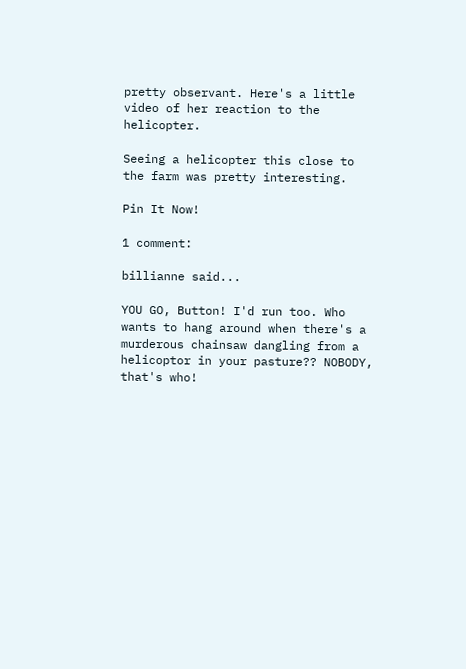pretty observant. Here's a little video of her reaction to the helicopter.

Seeing a helicopter this close to the farm was pretty interesting.

Pin It Now!

1 comment:

billianne said...

YOU GO, Button! I'd run too. Who wants to hang around when there's a murderous chainsaw dangling from a helicoptor in your pasture?? NOBODY, that's who!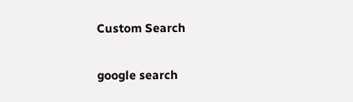Custom Search

google search